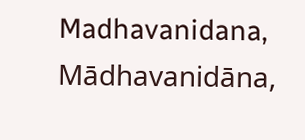Madhavanidana, Mādhavanidāna,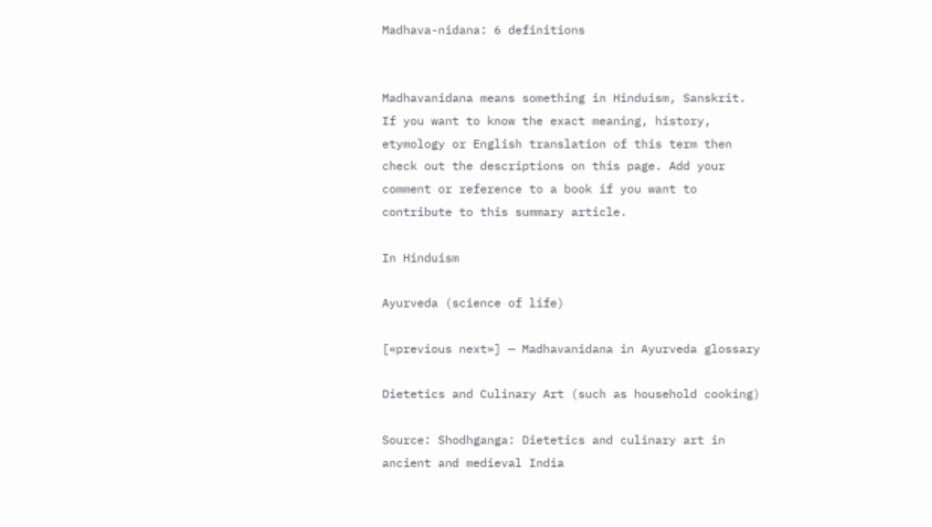Madhava-nidana: 6 definitions


Madhavanidana means something in Hinduism, Sanskrit. If you want to know the exact meaning, history, etymology or English translation of this term then check out the descriptions on this page. Add your comment or reference to a book if you want to contribute to this summary article.

In Hinduism

Ayurveda (science of life)

[«previous next»] — Madhavanidana in Ayurveda glossary

Dietetics and Culinary Art (such as household cooking)

Source: Shodhganga: Dietetics and culinary art in ancient and medieval India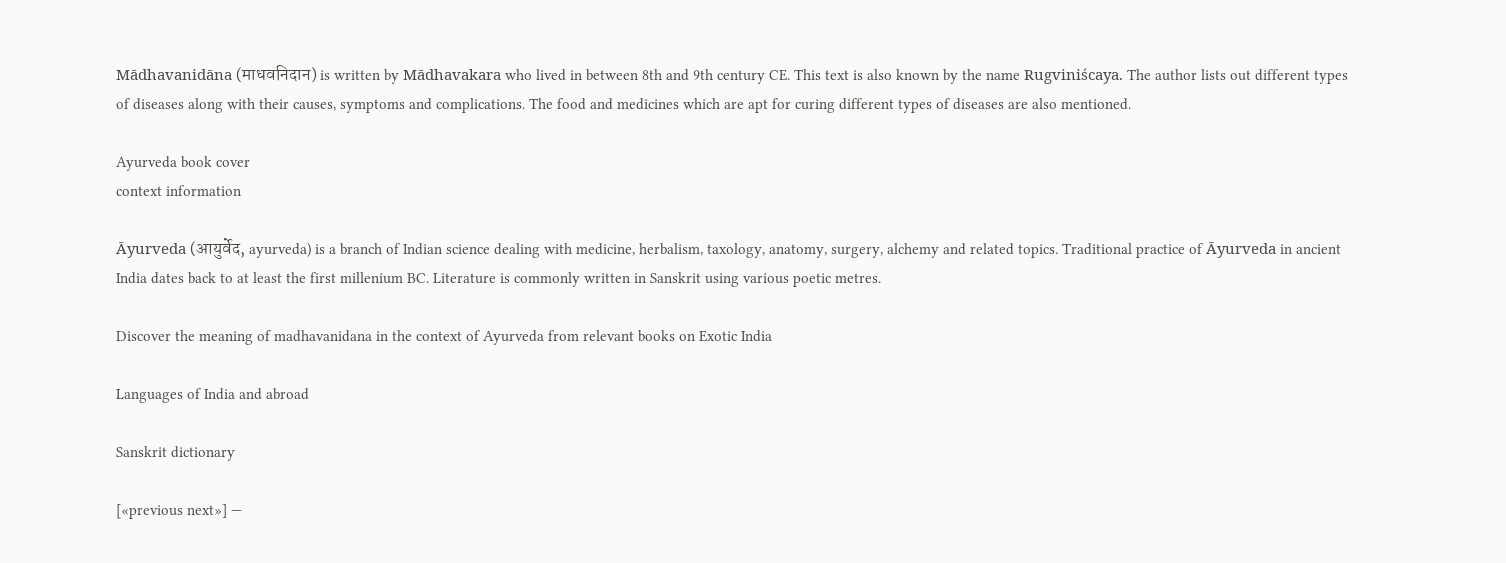Mādhavanidāna (माधवनिदान) is written by Mādhavakara who lived in between 8th and 9th century CE. This text is also known by the name Rugviniścaya. The author lists out different types of diseases along with their causes, symptoms and complications. The food and medicines which are apt for curing different types of diseases are also mentioned.

Ayurveda book cover
context information

Āyurveda (आयुर्वेद, ayurveda) is a branch of Indian science dealing with medicine, herbalism, taxology, anatomy, surgery, alchemy and related topics. Traditional practice of Āyurveda in ancient India dates back to at least the first millenium BC. Literature is commonly written in Sanskrit using various poetic metres.

Discover the meaning of madhavanidana in the context of Ayurveda from relevant books on Exotic India

Languages of India and abroad

Sanskrit dictionary

[«previous next»] —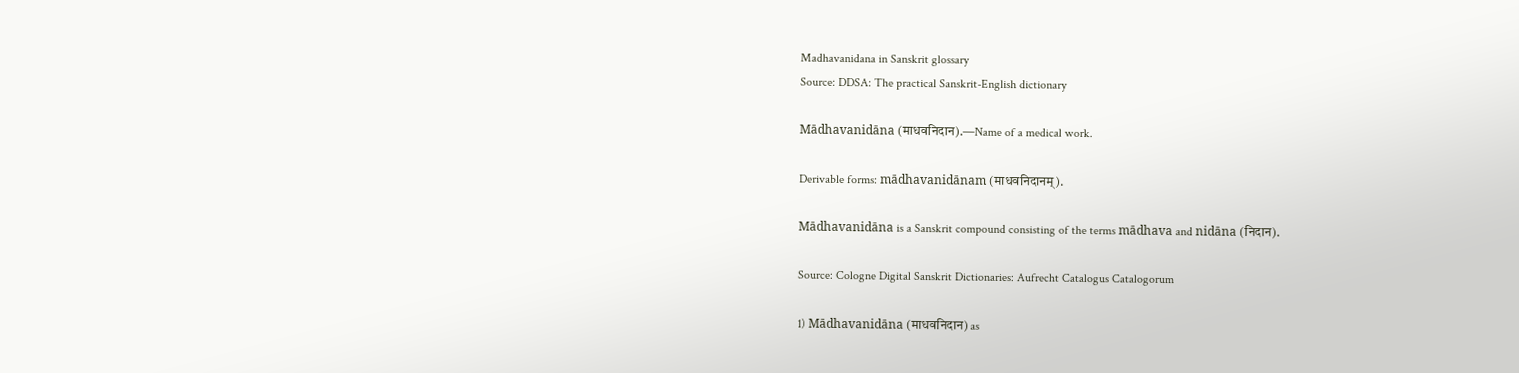Madhavanidana in Sanskrit glossary
Source: DDSA: The practical Sanskrit-English dictionary

Mādhavanidāna (माधवनिदान).—Name of a medical work.

Derivable forms: mādhavanidānam (माधवनिदानम्).

Mādhavanidāna is a Sanskrit compound consisting of the terms mādhava and nidāna (निदान).

Source: Cologne Digital Sanskrit Dictionaries: Aufrecht Catalogus Catalogorum

1) Mādhavanidāna (माधवनिदान) as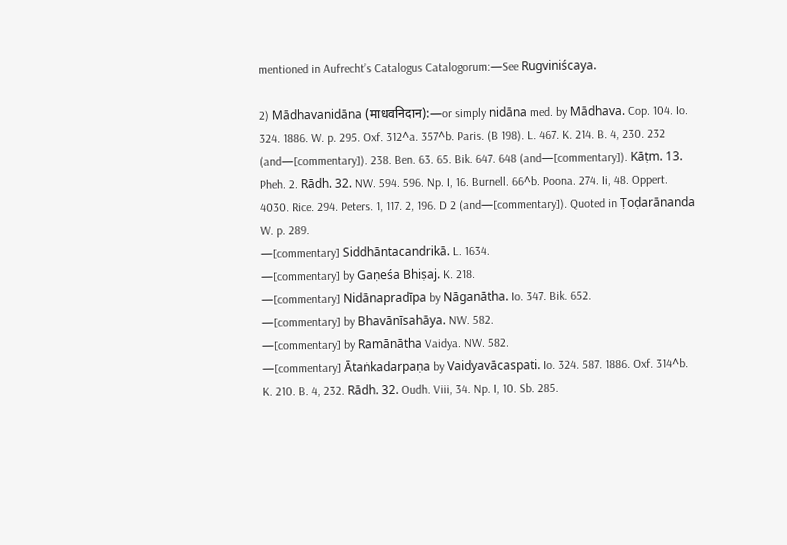mentioned in Aufrecht’s Catalogus Catalogorum:—See Rugviniścaya.

2) Mādhavanidāna (माधवनिदान):—or simply nidāna med. by Mādhava. Cop. 104. Io. 324. 1886. W. p. 295. Oxf. 312^a. 357^b. Paris. (B 198). L. 467. K. 214. B. 4, 230. 232 (and—[commentary]). 238. Ben. 63. 65. Bik. 647. 648 (and—[commentary]). Kāṭm. 13. Pheh. 2. Rādh. 32. NW. 594. 596. Np. I, 16. Burnell. 66^b. Poona. 274. Ii, 48. Oppert. 4030. Rice. 294. Peters. 1, 117. 2, 196. D 2 (and—[commentary]). Quoted in Ṭoḍarānanda W. p. 289.
—[commentary] Siddhāntacandrikā. L. 1634.
—[commentary] by Gaṇeśa Bhiṣaj. K. 218.
—[commentary] Nidānapradīpa by Nāganātha. Io. 347. Bik. 652.
—[commentary] by Bhavānīsahāya. NW. 582.
—[commentary] by Ramānātha Vaidya. NW. 582.
—[commentary] Ātaṅkadarpaṇa by Vaidyavācaspati. Io. 324. 587. 1886. Oxf. 314^b. K. 210. B. 4, 232. Rādh. 32. Oudh. Viii, 34. Np. I, 10. Sb. 285.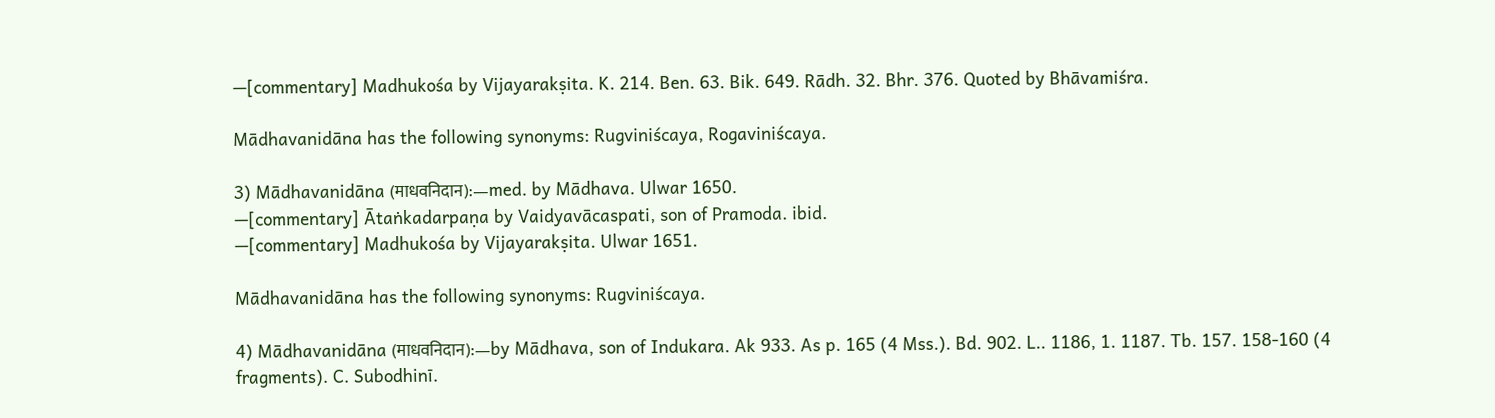—[commentary] Madhukośa by Vijayarakṣita. K. 214. Ben. 63. Bik. 649. Rādh. 32. Bhr. 376. Quoted by Bhāvamiśra.

Mādhavanidāna has the following synonyms: Rugviniścaya, Rogaviniścaya.

3) Mādhavanidāna (माधवनिदान):—med. by Mādhava. Ulwar 1650.
—[commentary] Ātaṅkadarpaṇa by Vaidyavācaspati, son of Pramoda. ibid.
—[commentary] Madhukośa by Vijayarakṣita. Ulwar 1651.

Mādhavanidāna has the following synonyms: Rugviniścaya.

4) Mādhavanidāna (माधवनिदान):—by Mādhava, son of Indukara. Ak 933. As p. 165 (4 Mss.). Bd. 902. L.. 1186, 1. 1187. Tb. 157. 158-160 (4 fragments). C. Subodhinī.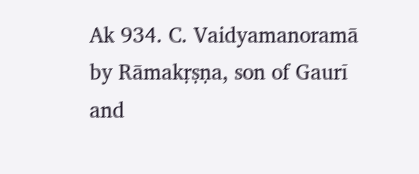Ak 934. C. Vaidyamanoramā by Rāmakṛṣṇa, son of Gaurī and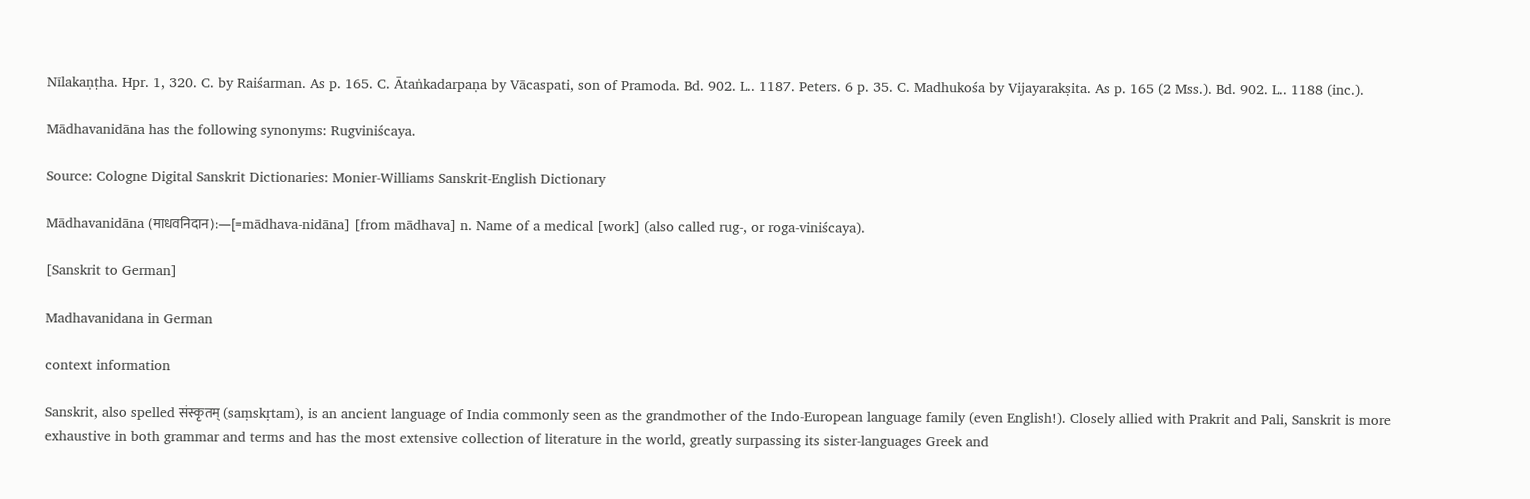Nīlakaṇṭha. Hpr. 1, 320. C. by Raiśarman. As p. 165. C. Ātaṅkadarpaṇa by Vācaspati, son of Pramoda. Bd. 902. L.. 1187. Peters. 6 p. 35. C. Madhukośa by Vijayarakṣita. As p. 165 (2 Mss.). Bd. 902. L.. 1188 (inc.).

Mādhavanidāna has the following synonyms: Rugviniścaya.

Source: Cologne Digital Sanskrit Dictionaries: Monier-Williams Sanskrit-English Dictionary

Mādhavanidāna (माधवनिदान):—[=mādhava-nidāna] [from mādhava] n. Name of a medical [work] (also called rug-, or roga-viniścaya).

[Sanskrit to German]

Madhavanidana in German

context information

Sanskrit, also spelled संस्कृतम् (saṃskṛtam), is an ancient language of India commonly seen as the grandmother of the Indo-European language family (even English!). Closely allied with Prakrit and Pali, Sanskrit is more exhaustive in both grammar and terms and has the most extensive collection of literature in the world, greatly surpassing its sister-languages Greek and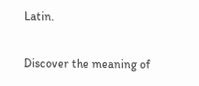Latin.

Discover the meaning of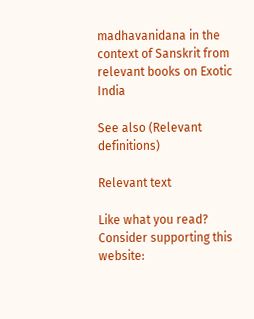madhavanidana in the context of Sanskrit from relevant books on Exotic India

See also (Relevant definitions)

Relevant text

Like what you read? Consider supporting this website: